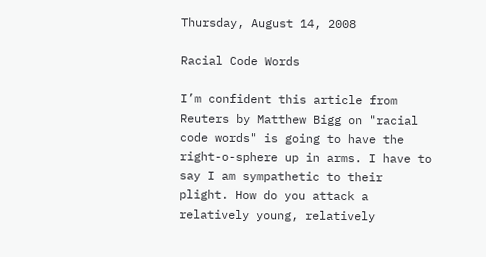Thursday, August 14, 2008

Racial Code Words

I’m confident this article from Reuters by Matthew Bigg on "racial code words" is going to have the right-o-sphere up in arms. I have to say I am sympathetic to their plight. How do you attack a relatively young, relatively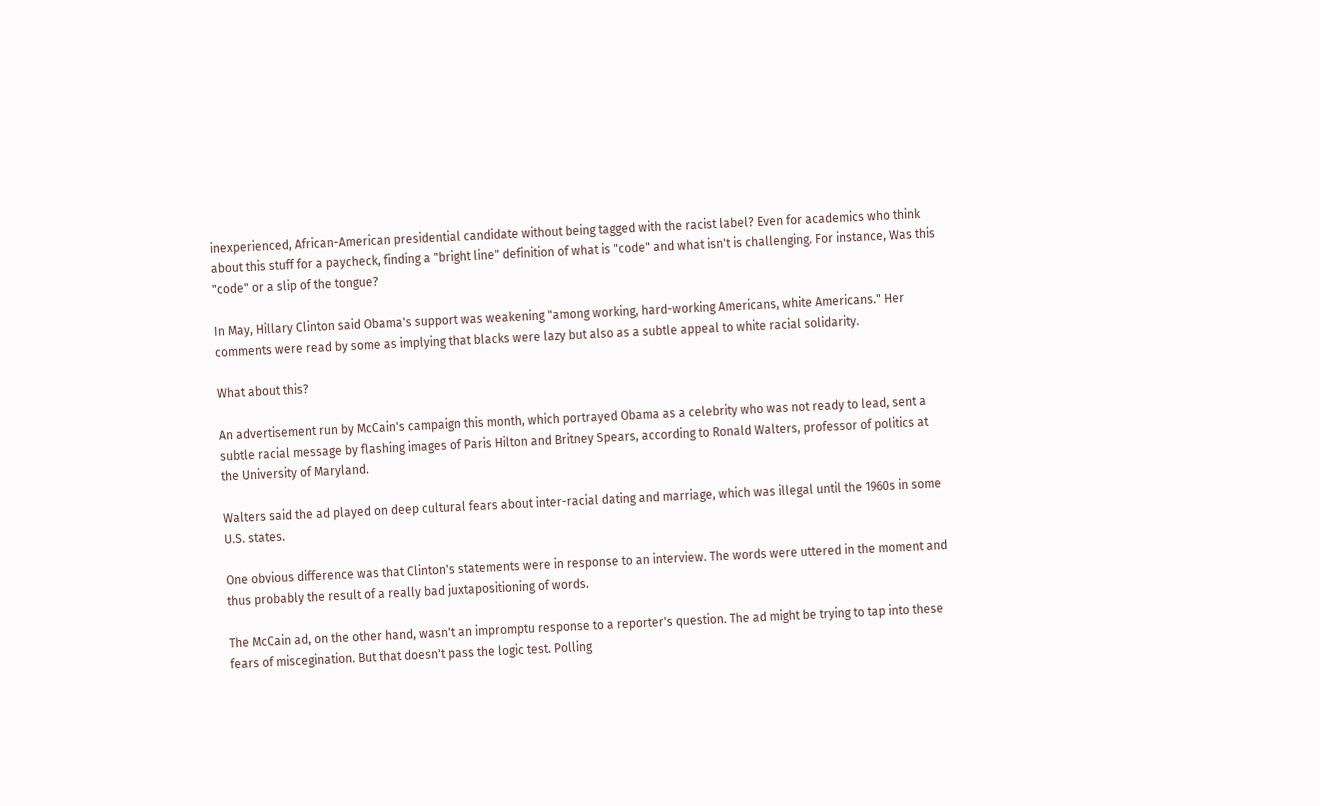inexperienced, African-American presidential candidate without being tagged with the racist label? Even for academics who think about this stuff for a paycheck, finding a "bright line" definition of what is "code" and what isn't is challenging. For instance, Was this "code" or a slip of the tongue?

In May, Hillary Clinton said Obama's support was weakening "among working, hard-working Americans, white Americans." Her comments were read by some as implying that blacks were lazy but also as a subtle appeal to white racial solidarity.

What about this?

An advertisement run by McCain's campaign this month, which portrayed Obama as a celebrity who was not ready to lead, sent a subtle racial message by flashing images of Paris Hilton and Britney Spears, according to Ronald Walters, professor of politics at the University of Maryland.

Walters said the ad played on deep cultural fears about inter-racial dating and marriage, which was illegal until the 1960s in some U.S. states.

One obvious difference was that Clinton's statements were in response to an interview. The words were uttered in the moment and thus probably the result of a really bad juxtapositioning of words.

The McCain ad, on the other hand, wasn't an impromptu response to a reporter's question. The ad might be trying to tap into these fears of miscegination. But that doesn't pass the logic test. Polling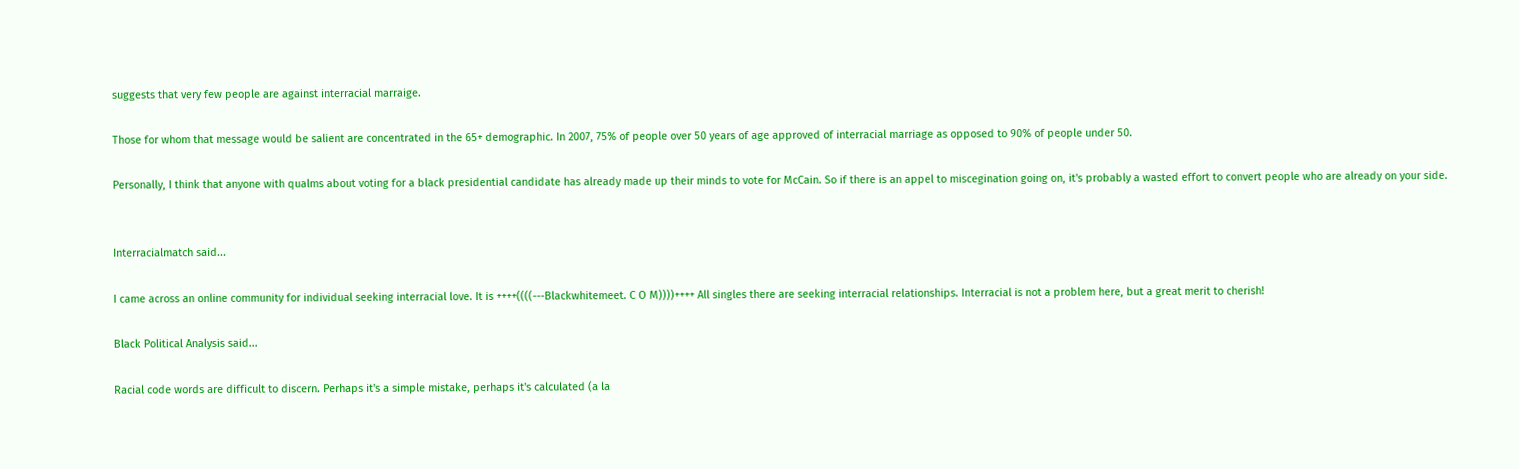suggests that very few people are against interracial marraige.

Those for whom that message would be salient are concentrated in the 65+ demographic. In 2007, 75% of people over 50 years of age approved of interracial marriage as opposed to 90% of people under 50.

Personally, I think that anyone with qualms about voting for a black presidential candidate has already made up their minds to vote for McCain. So if there is an appel to miscegination going on, it's probably a wasted effort to convert people who are already on your side.


Interracialmatch said...

I came across an online community for individual seeking interracial love. It is ++++((((---Blackwhitemeet. C O M))))++++ All singles there are seeking interracial relationships. Interracial is not a problem here, but a great merit to cherish!

Black Political Analysis said...

Racial code words are difficult to discern. Perhaps it's a simple mistake, perhaps it's calculated (a la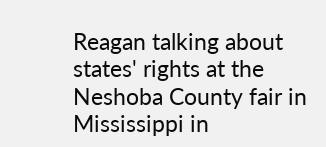Reagan talking about states' rights at the Neshoba County fair in Mississippi in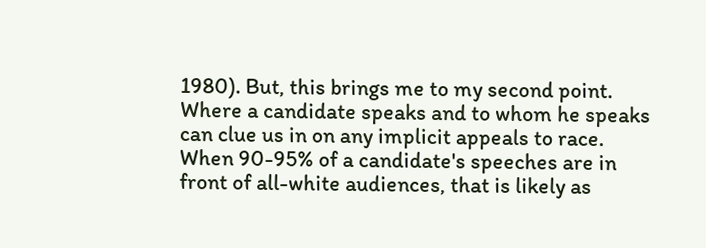1980). But, this brings me to my second point. Where a candidate speaks and to whom he speaks can clue us in on any implicit appeals to race. When 90-95% of a candidate's speeches are in front of all-white audiences, that is likely as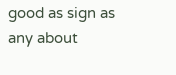good as sign as any about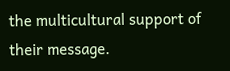the multicultural support of their message.